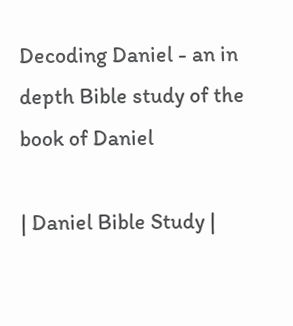Decoding Daniel - an in depth Bible study of the book of Daniel

| Daniel Bible Study |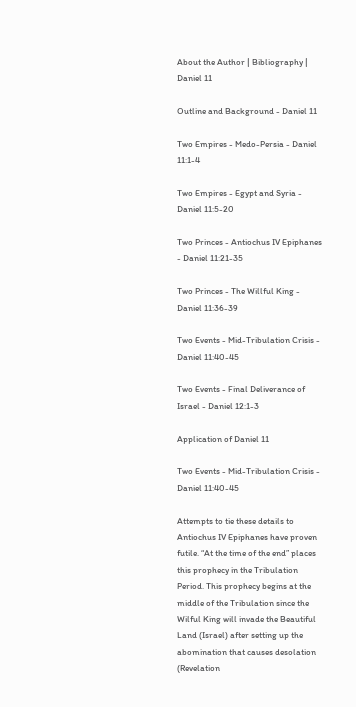About the Author | Bibliography |
Daniel 11

Outline and Background - Daniel 11

Two Empires - Medo-Persia - Daniel 11:1-4

Two Empires - Egypt and Syria - Daniel 11:5-20

Two Princes - Antiochus IV Epiphanes - Daniel 11:21-35

Two Princes - The Willful King - Daniel 11:36-39

Two Events - Mid-Tribulation Crisis - Daniel 11:40-45

Two Events - Final Deliverance of Israel - Daniel 12:1-3

Application of Daniel 11

Two Events - Mid-Tribulation Crisis - Daniel 11:40-45

Attempts to tie these details to Antiochus IV Epiphanes have proven futile. “At the time of the end” places this prophecy in the Tribulation Period. This prophecy begins at the middle of the Tribulation since the Wilful King will invade the Beautiful Land (Israel) after setting up the abomination that causes desolation (Revelation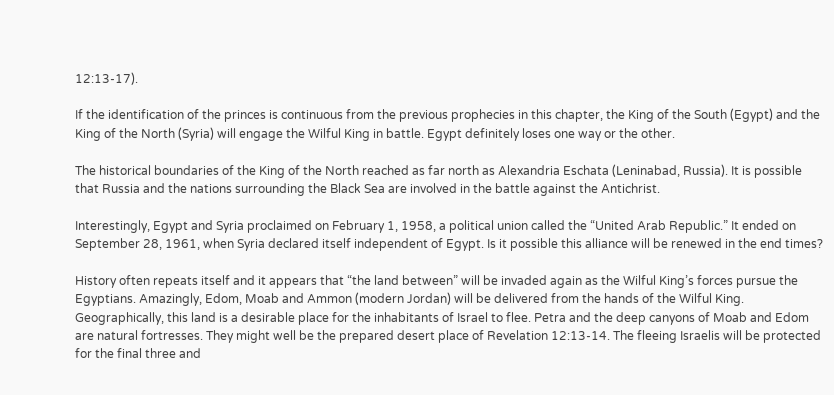12:13-17).

If the identification of the princes is continuous from the previous prophecies in this chapter, the King of the South (Egypt) and the King of the North (Syria) will engage the Wilful King in battle. Egypt definitely loses one way or the other.

The historical boundaries of the King of the North reached as far north as Alexandria Eschata (Leninabad, Russia). It is possible that Russia and the nations surrounding the Black Sea are involved in the battle against the Antichrist.

Interestingly, Egypt and Syria proclaimed on February 1, 1958, a political union called the “United Arab Republic.” It ended on September 28, 1961, when Syria declared itself independent of Egypt. Is it possible this alliance will be renewed in the end times?

History often repeats itself and it appears that “the land between” will be invaded again as the Wilful King’s forces pursue the Egyptians. Amazingly, Edom, Moab and Ammon (modern Jordan) will be delivered from the hands of the Wilful King. Geographically, this land is a desirable place for the inhabitants of Israel to flee. Petra and the deep canyons of Moab and Edom are natural fortresses. They might well be the prepared desert place of Revelation 12:13-14. The fleeing Israelis will be protected for the final three and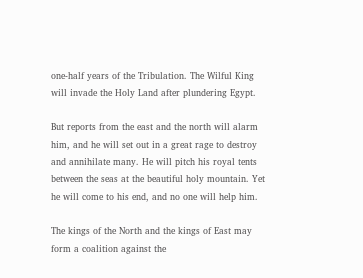one-half years of the Tribulation. The Wilful King will invade the Holy Land after plundering Egypt.

But reports from the east and the north will alarm him, and he will set out in a great rage to destroy and annihilate many. He will pitch his royal tents between the seas at the beautiful holy mountain. Yet he will come to his end, and no one will help him.

The kings of the North and the kings of East may form a coalition against the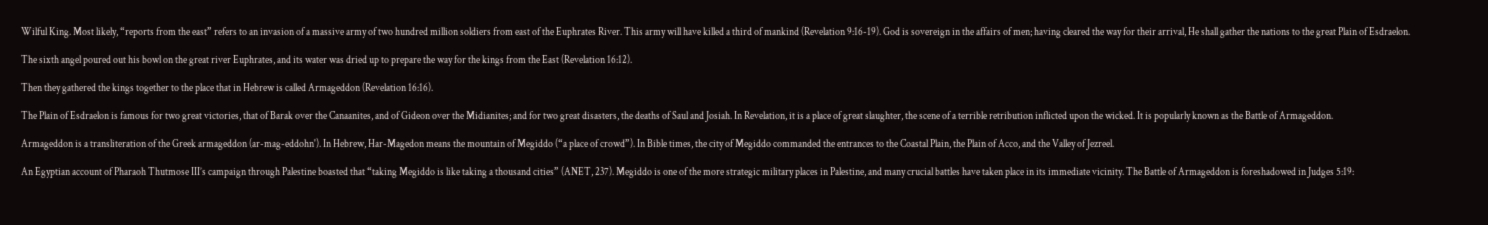Wilful King. Most likely, “reports from the east” refers to an invasion of a massive army of two hundred million soldiers from east of the Euphrates River. This army will have killed a third of mankind (Revelation 9:16-19). God is sovereign in the affairs of men; having cleared the way for their arrival, He shall gather the nations to the great Plain of Esdraelon.

The sixth angel poured out his bowl on the great river Euphrates, and its water was dried up to prepare the way for the kings from the East (Revelation 16:12).

Then they gathered the kings together to the place that in Hebrew is called Armageddon (Revelation 16:16).

The Plain of Esdraelon is famous for two great victories, that of Barak over the Canaanites, and of Gideon over the Midianites; and for two great disasters, the deaths of Saul and Josiah. In Revelation, it is a place of great slaughter, the scene of a terrible retribution inflicted upon the wicked. It is popularly known as the Battle of Armageddon.

Armageddon is a transliteration of the Greek armageddon (ar-mag-eddohn'). In Hebrew, Har-Magedon means the mountain of Megiddo (“a place of crowd”). In Bible times, the city of Megiddo commanded the entrances to the Coastal Plain, the Plain of Acco, and the Valley of Jezreel.

An Egyptian account of Pharaoh Thutmose III’s campaign through Palestine boasted that “taking Megiddo is like taking a thousand cities” (ANET, 237). Megiddo is one of the more strategic military places in Palestine, and many crucial battles have taken place in its immediate vicinity. The Battle of Armageddon is foreshadowed in Judges 5:19: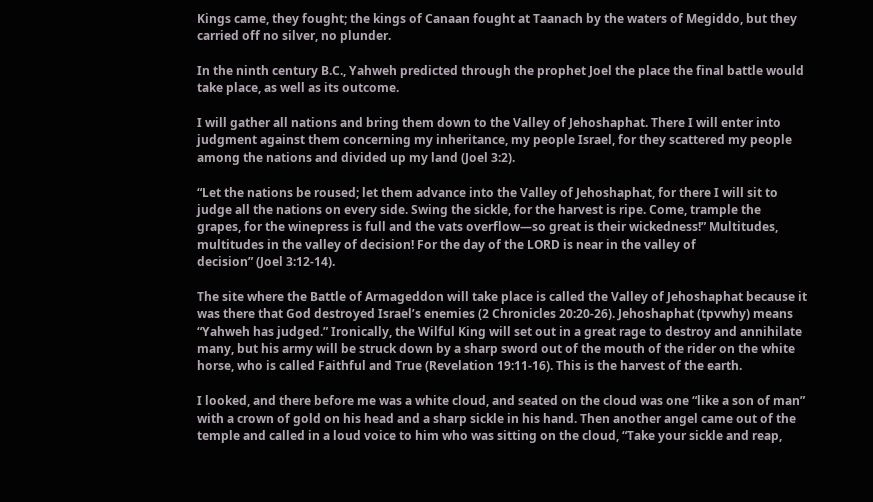Kings came, they fought; the kings of Canaan fought at Taanach by the waters of Megiddo, but they carried off no silver, no plunder.

In the ninth century B.C., Yahweh predicted through the prophet Joel the place the final battle would take place, as well as its outcome.

I will gather all nations and bring them down to the Valley of Jehoshaphat. There I will enter into judgment against them concerning my inheritance, my people Israel, for they scattered my people among the nations and divided up my land (Joel 3:2).

“Let the nations be roused; let them advance into the Valley of Jehoshaphat, for there I will sit to judge all the nations on every side. Swing the sickle, for the harvest is ripe. Come, trample the
grapes, for the winepress is full and the vats overflow—so great is their wickedness!” Multitudes, multitudes in the valley of decision! For the day of the LORD is near in the valley of
decision” (Joel 3:12-14).

The site where the Battle of Armageddon will take place is called the Valley of Jehoshaphat because it was there that God destroyed Israel’s enemies (2 Chronicles 20:20-26). Jehoshaphat (tpvwhy) means “Yahweh has judged.” Ironically, the Wilful King will set out in a great rage to destroy and annihilate many, but his army will be struck down by a sharp sword out of the mouth of the rider on the white horse, who is called Faithful and True (Revelation 19:11-16). This is the harvest of the earth.

I looked, and there before me was a white cloud, and seated on the cloud was one “like a son of man” with a crown of gold on his head and a sharp sickle in his hand. Then another angel came out of the temple and called in a loud voice to him who was sitting on the cloud, “Take your sickle and reap,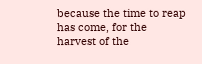because the time to reap has come, for the harvest of the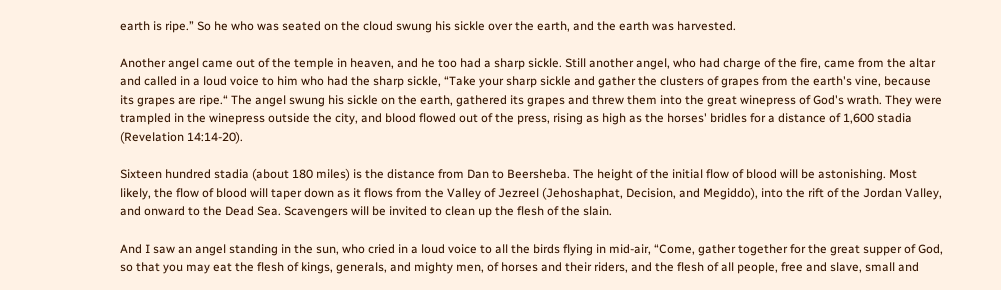earth is ripe.” So he who was seated on the cloud swung his sickle over the earth, and the earth was harvested.

Another angel came out of the temple in heaven, and he too had a sharp sickle. Still another angel, who had charge of the fire, came from the altar and called in a loud voice to him who had the sharp sickle, “Take your sharp sickle and gather the clusters of grapes from the earth's vine, because its grapes are ripe.“ The angel swung his sickle on the earth, gathered its grapes and threw them into the great winepress of God's wrath. They were trampled in the winepress outside the city, and blood flowed out of the press, rising as high as the horses' bridles for a distance of 1,600 stadia (Revelation 14:14-20).

Sixteen hundred stadia (about 180 miles) is the distance from Dan to Beersheba. The height of the initial flow of blood will be astonishing. Most likely, the flow of blood will taper down as it flows from the Valley of Jezreel (Jehoshaphat, Decision, and Megiddo), into the rift of the Jordan Valley, and onward to the Dead Sea. Scavengers will be invited to clean up the flesh of the slain.

And I saw an angel standing in the sun, who cried in a loud voice to all the birds flying in mid-air, “Come, gather together for the great supper of God, so that you may eat the flesh of kings, generals, and mighty men, of horses and their riders, and the flesh of all people, free and slave, small and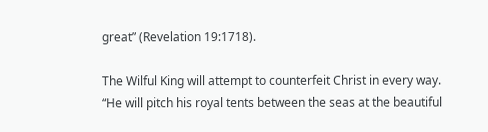great” (Revelation 19:1718).

The Wilful King will attempt to counterfeit Christ in every way. “He will pitch his royal tents between the seas at the beautiful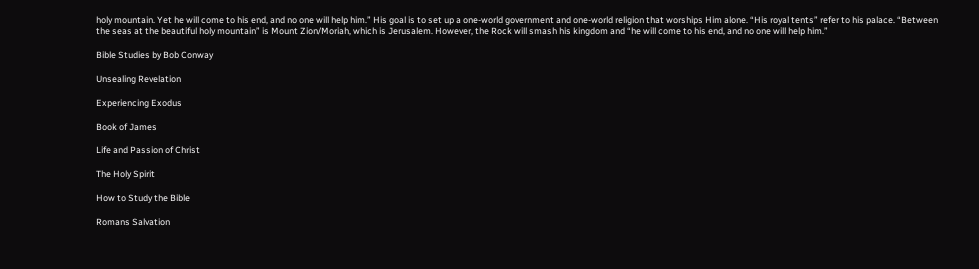holy mountain. Yet he will come to his end, and no one will help him.” His goal is to set up a one-world government and one-world religion that worships Him alone. “His royal tents” refer to his palace. “Between the seas at the beautiful holy mountain” is Mount Zion/Moriah, which is Jerusalem. However, the Rock will smash his kingdom and “he will come to his end, and no one will help him.”

Bible Studies by Bob Conway

Unsealing Revelation

Experiencing Exodus

Book of James

Life and Passion of Christ

The Holy Spirit

How to Study the Bible

Romans Salvation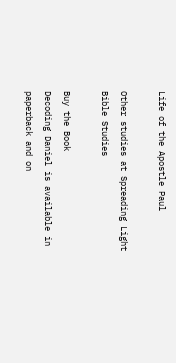Life of the Apostle Paul

Other studies at Spreading Light Bible Studies

Buy the Book
Decoding Daniel is available in paperback and on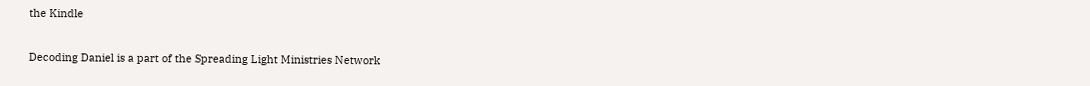the Kindle

Decoding Daniel is a part of the Spreading Light Ministries Network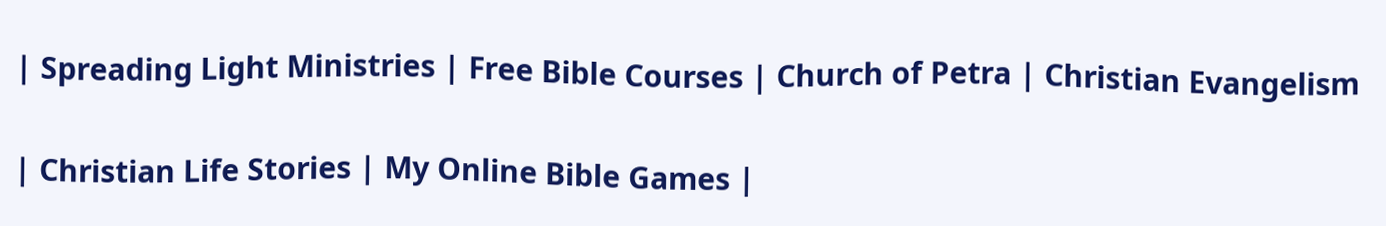| Spreading Light Ministries | Free Bible Courses | Church of Petra | Christian Evangelism

| Christian Life Stories | My Online Bible Games |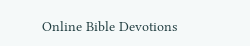Online Bible Devotions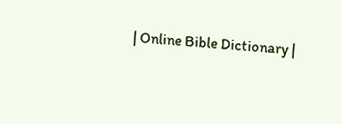| Online Bible Dictionary |